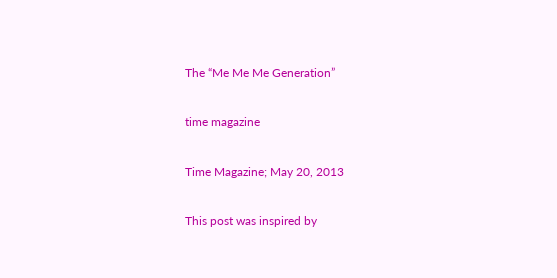The “Me Me Me Generation”

time magazine

Time Magazine; May 20, 2013

This post was inspired by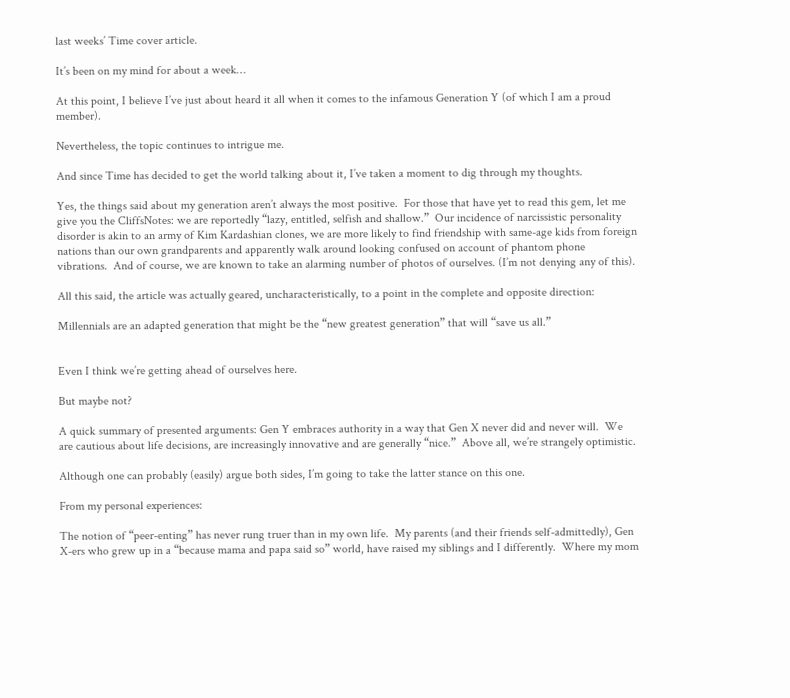last weeks’ Time cover article.

It’s been on my mind for about a week…

At this point, I believe I’ve just about heard it all when it comes to the infamous Generation Y (of which I am a proud member).

Nevertheless, the topic continues to intrigue me.

And since Time has decided to get the world talking about it, I’ve taken a moment to dig through my thoughts.

Yes, the things said about my generation aren’t always the most positive.  For those that have yet to read this gem, let me give you the CliffsNotes: we are reportedly “lazy, entitled, selfish and shallow.”  Our incidence of narcissistic personality disorder is akin to an army of Kim Kardashian clones, we are more likely to find friendship with same-age kids from foreign nations than our own grandparents and apparently walk around looking confused on account of phantom phone vibrations.  And of course, we are known to take an alarming number of photos of ourselves. (I’m not denying any of this).

All this said, the article was actually geared, uncharacteristically, to a point in the complete and opposite direction:

Millennials are an adapted generation that might be the “new greatest generation” that will “save us all.”


Even I think we’re getting ahead of ourselves here.

But maybe not?

A quick summary of presented arguments: Gen Y embraces authority in a way that Gen X never did and never will.  We are cautious about life decisions, are increasingly innovative and are generally “nice.”  Above all, we’re strangely optimistic.

Although one can probably (easily) argue both sides, I’m going to take the latter stance on this one.

From my personal experiences:

The notion of “peer-enting” has never rung truer than in my own life.  My parents (and their friends self-admittedly), Gen X-ers who grew up in a “because mama and papa said so” world, have raised my siblings and I differently.  Where my mom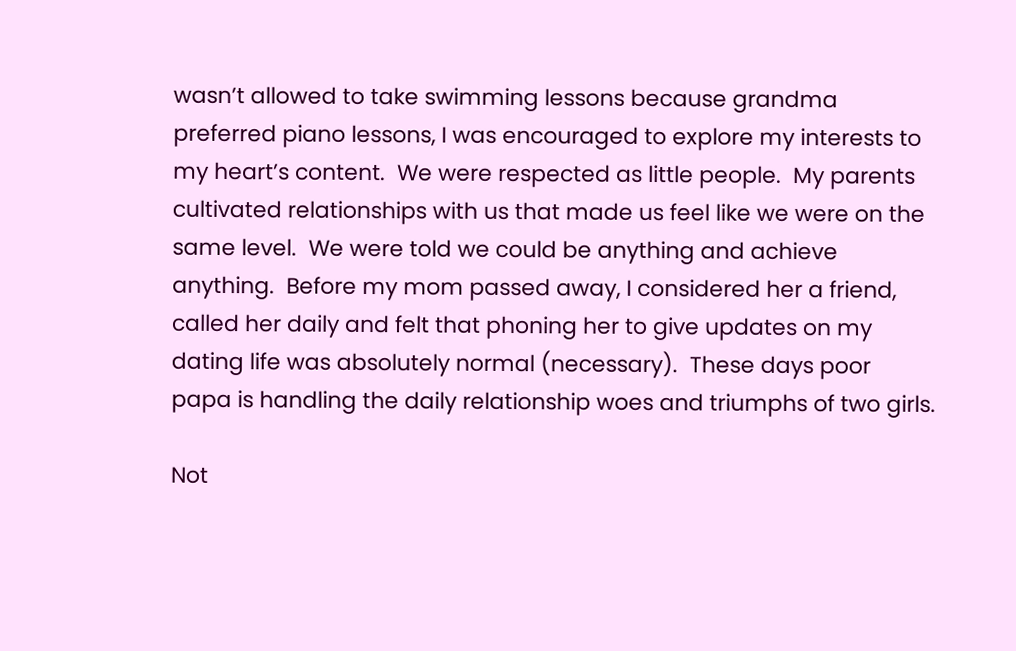wasn’t allowed to take swimming lessons because grandma preferred piano lessons, I was encouraged to explore my interests to my heart’s content.  We were respected as little people.  My parents cultivated relationships with us that made us feel like we were on the same level.  We were told we could be anything and achieve anything.  Before my mom passed away, I considered her a friend, called her daily and felt that phoning her to give updates on my dating life was absolutely normal (necessary).  These days poor papa is handling the daily relationship woes and triumphs of two girls.

Not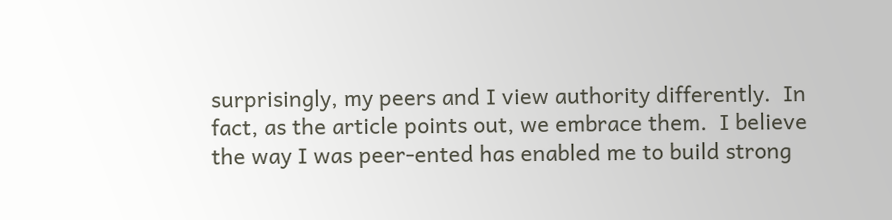surprisingly, my peers and I view authority differently.  In fact, as the article points out, we embrace them.  I believe the way I was peer-ented has enabled me to build strong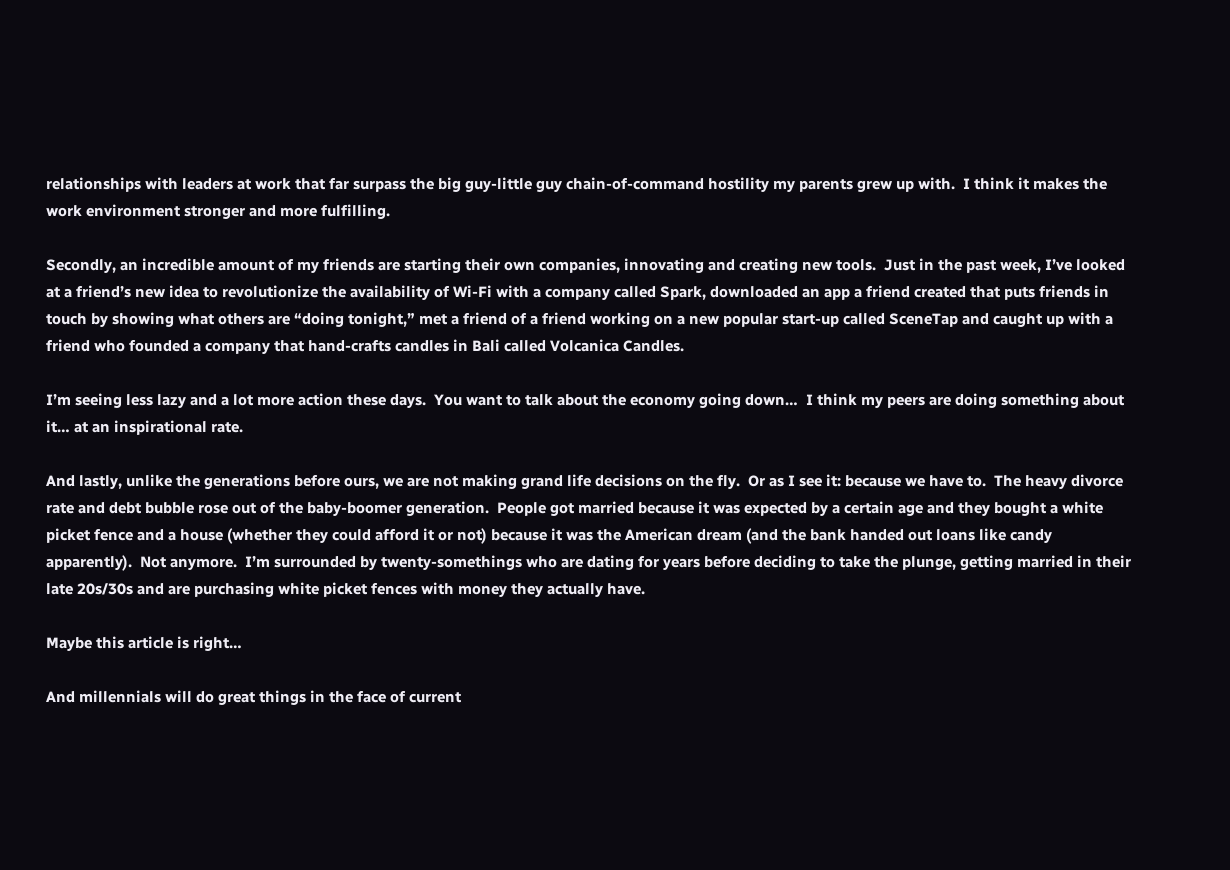relationships with leaders at work that far surpass the big guy-little guy chain-of-command hostility my parents grew up with.  I think it makes the work environment stronger and more fulfilling.

Secondly, an incredible amount of my friends are starting their own companies, innovating and creating new tools.  Just in the past week, I’ve looked at a friend’s new idea to revolutionize the availability of Wi-Fi with a company called Spark, downloaded an app a friend created that puts friends in touch by showing what others are “doing tonight,” met a friend of a friend working on a new popular start-up called SceneTap and caught up with a friend who founded a company that hand-crafts candles in Bali called Volcanica Candles.

I’m seeing less lazy and a lot more action these days.  You want to talk about the economy going down…  I think my peers are doing something about it… at an inspirational rate.

And lastly, unlike the generations before ours, we are not making grand life decisions on the fly.  Or as I see it: because we have to.  The heavy divorce rate and debt bubble rose out of the baby-boomer generation.  People got married because it was expected by a certain age and they bought a white picket fence and a house (whether they could afford it or not) because it was the American dream (and the bank handed out loans like candy apparently).  Not anymore.  I’m surrounded by twenty-somethings who are dating for years before deciding to take the plunge, getting married in their late 20s/30s and are purchasing white picket fences with money they actually have.

Maybe this article is right…

And millennials will do great things in the face of current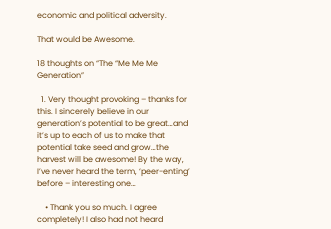economic and political adversity.

That would be Awesome.

18 thoughts on “The “Me Me Me Generation”

  1. Very thought provoking – thanks for this. I sincerely believe in our generation’s potential to be great…and it’s up to each of us to make that potential take seed and grow…the harvest will be awesome! By the way, I’ve never heard the term, ‘peer-enting’ before – interesting one…

    • Thank you so much. I agree completely! I also had not heard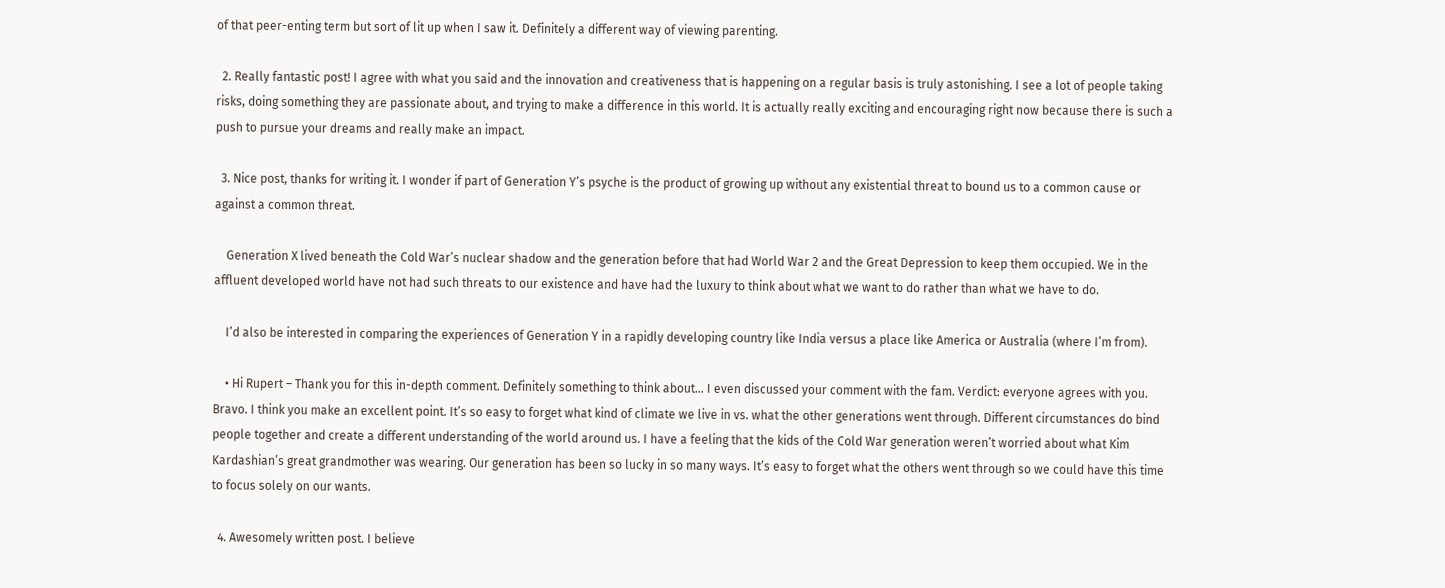of that peer-enting term but sort of lit up when I saw it. Definitely a different way of viewing parenting.

  2. Really fantastic post! I agree with what you said and the innovation and creativeness that is happening on a regular basis is truly astonishing. I see a lot of people taking risks, doing something they are passionate about, and trying to make a difference in this world. It is actually really exciting and encouraging right now because there is such a push to pursue your dreams and really make an impact.

  3. Nice post, thanks for writing it. I wonder if part of Generation Y’s psyche is the product of growing up without any existential threat to bound us to a common cause or against a common threat.

    Generation X lived beneath the Cold War’s nuclear shadow and the generation before that had World War 2 and the Great Depression to keep them occupied. We in the affluent developed world have not had such threats to our existence and have had the luxury to think about what we want to do rather than what we have to do.

    I’d also be interested in comparing the experiences of Generation Y in a rapidly developing country like India versus a place like America or Australia (where I’m from).

    • Hi Rupert – Thank you for this in-depth comment. Definitely something to think about… I even discussed your comment with the fam. Verdict: everyone agrees with you. Bravo. I think you make an excellent point. It’s so easy to forget what kind of climate we live in vs. what the other generations went through. Different circumstances do bind people together and create a different understanding of the world around us. I have a feeling that the kids of the Cold War generation weren’t worried about what Kim Kardashian’s great grandmother was wearing. Our generation has been so lucky in so many ways. It’s easy to forget what the others went through so we could have this time to focus solely on our wants.

  4. Awesomely written post. I believe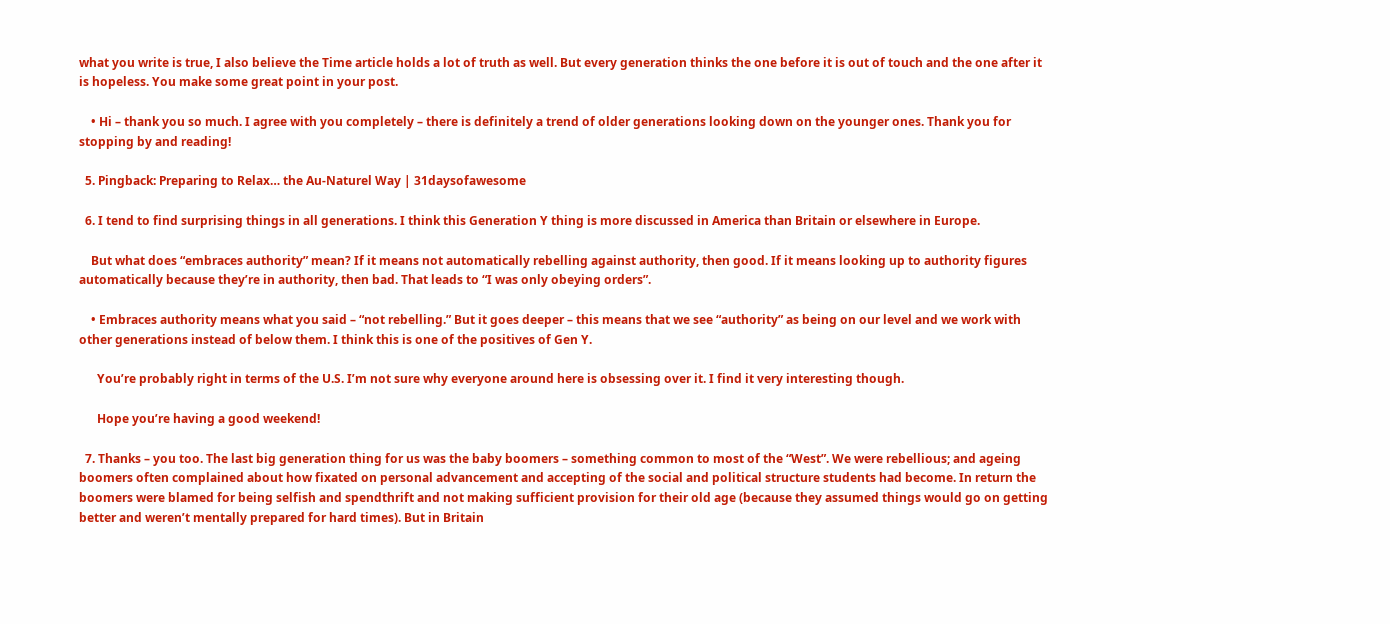what you write is true, I also believe the Time article holds a lot of truth as well. But every generation thinks the one before it is out of touch and the one after it is hopeless. You make some great point in your post.

    • Hi – thank you so much. I agree with you completely – there is definitely a trend of older generations looking down on the younger ones. Thank you for stopping by and reading!

  5. Pingback: Preparing to Relax… the Au-Naturel Way | 31daysofawesome

  6. I tend to find surprising things in all generations. I think this Generation Y thing is more discussed in America than Britain or elsewhere in Europe.

    But what does “embraces authority” mean? If it means not automatically rebelling against authority, then good. If it means looking up to authority figures automatically because they’re in authority, then bad. That leads to “I was only obeying orders”.

    • Embraces authority means what you said – “not rebelling.” But it goes deeper – this means that we see “authority” as being on our level and we work with other generations instead of below them. I think this is one of the positives of Gen Y.

      You’re probably right in terms of the U.S. I’m not sure why everyone around here is obsessing over it. I find it very interesting though.

      Hope you’re having a good weekend!

  7. Thanks – you too. The last big generation thing for us was the baby boomers – something common to most of the “West”. We were rebellious; and ageing boomers often complained about how fixated on personal advancement and accepting of the social and political structure students had become. In return the boomers were blamed for being selfish and spendthrift and not making sufficient provision for their old age (because they assumed things would go on getting better and weren’t mentally prepared for hard times). But in Britain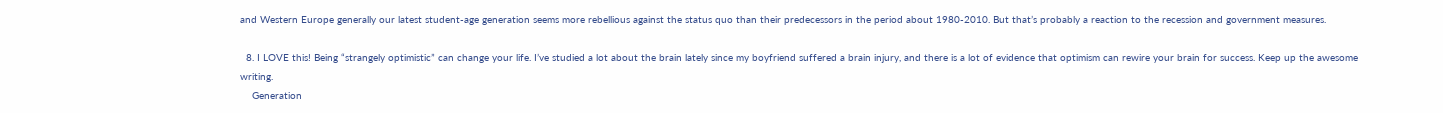and Western Europe generally our latest student-age generation seems more rebellious against the status quo than their predecessors in the period about 1980-2010. But that’s probably a reaction to the recession and government measures.

  8. I LOVE this! Being “strangely optimistic” can change your life. I’ve studied a lot about the brain lately since my boyfriend suffered a brain injury, and there is a lot of evidence that optimism can rewire your brain for success. Keep up the awesome writing.
    Generation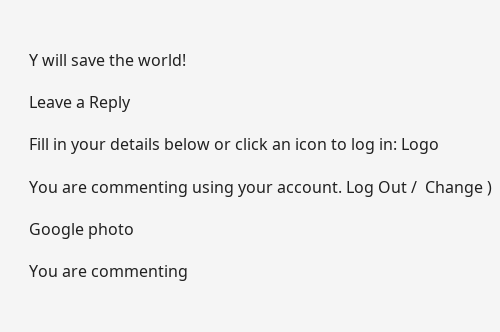Y will save the world!

Leave a Reply

Fill in your details below or click an icon to log in: Logo

You are commenting using your account. Log Out /  Change )

Google photo

You are commenting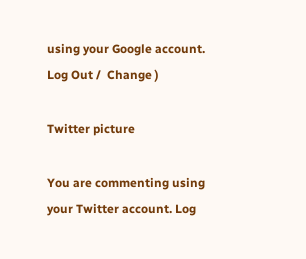using your Google account. Log Out /  Change )

Twitter picture

You are commenting using your Twitter account. Log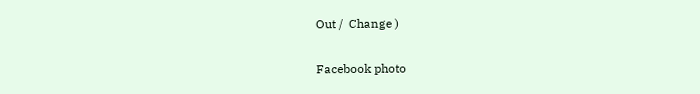Out /  Change )

Facebook photo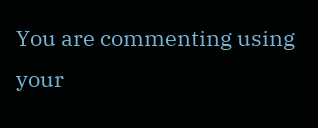You are commenting using your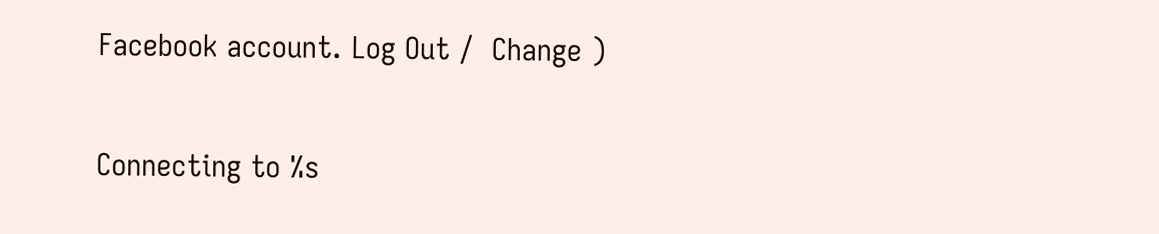Facebook account. Log Out /  Change )

Connecting to %s